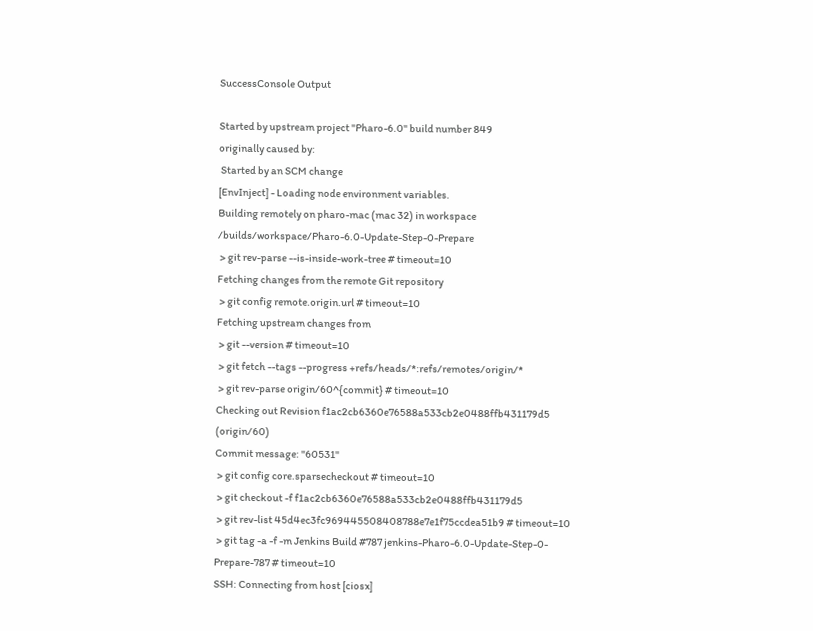SuccessConsole Output

Started by upstream project "Pharo-6.0" build number 849
originally caused by:
 Started by an SCM change
[EnvInject] - Loading node environment variables.
Building remotely on pharo-mac (mac 32) in workspace /builds/workspace/Pharo-6.0-Update-Step-0-Prepare
 > git rev-parse --is-inside-work-tree # timeout=10
Fetching changes from the remote Git repository
 > git config remote.origin.url # timeout=10
Fetching upstream changes from
 > git --version # timeout=10
 > git fetch --tags --progress +refs/heads/*:refs/remotes/origin/*
 > git rev-parse origin/60^{commit} # timeout=10
Checking out Revision f1ac2cb6360e76588a533cb2e0488ffb431179d5 (origin/60)
Commit message: "60531"
 > git config core.sparsecheckout # timeout=10
 > git checkout -f f1ac2cb6360e76588a533cb2e0488ffb431179d5
 > git rev-list 45d4ec3fc969445508408788e7e1f75ccdea51b9 # timeout=10
 > git tag -a -f -m Jenkins Build #787 jenkins-Pharo-6.0-Update-Step-0-Prepare-787 # timeout=10
SSH: Connecting from host [ciosx]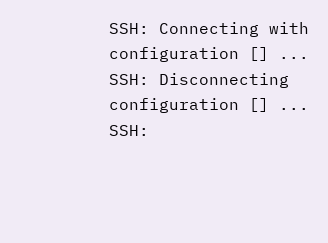SSH: Connecting with configuration [] ...
SSH: Disconnecting configuration [] ...
SSH: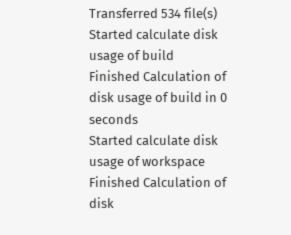Transferred 534 file(s)
Started calculate disk usage of build
Finished Calculation of disk usage of build in 0 seconds
Started calculate disk usage of workspace
Finished Calculation of disk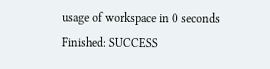usage of workspace in 0 seconds
Finished: SUCCESS